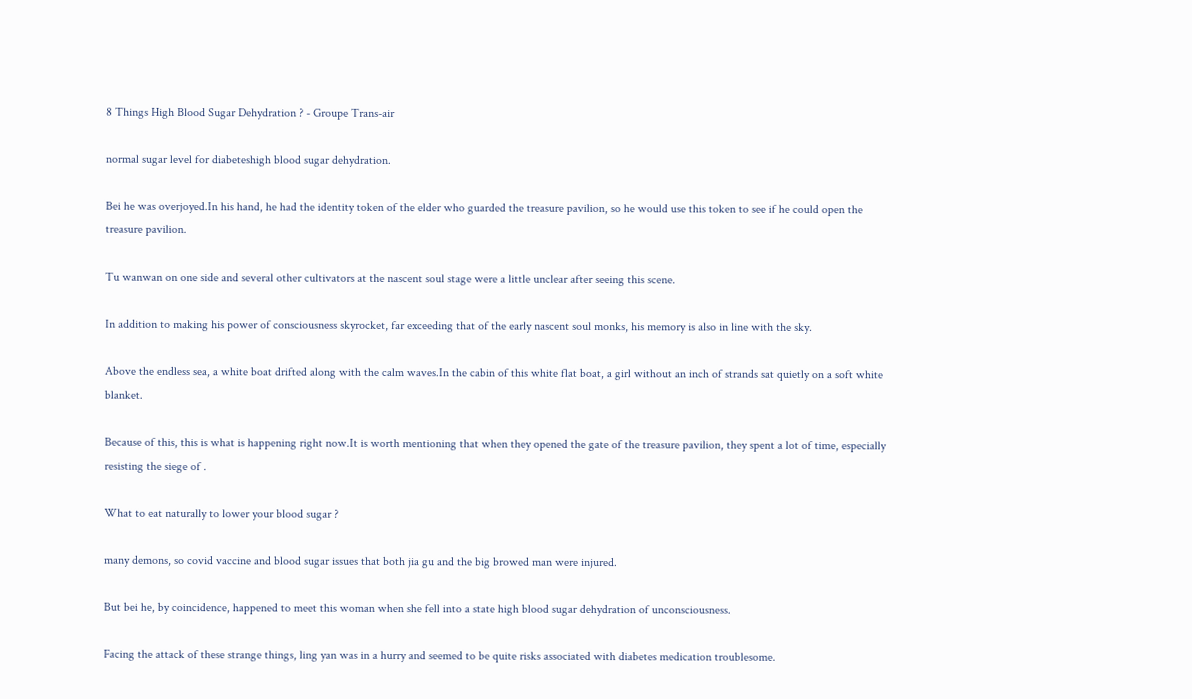8 Things High Blood Sugar Dehydration ? - Groupe Trans-air

normal sugar level for diabeteshigh blood sugar dehydration.

Bei he was overjoyed.In his hand, he had the identity token of the elder who guarded the treasure pavilion, so he would use this token to see if he could open the treasure pavilion.

Tu wanwan on one side and several other cultivators at the nascent soul stage were a little unclear after seeing this scene.

In addition to making his power of consciousness skyrocket, far exceeding that of the early nascent soul monks, his memory is also in line with the sky.

Above the endless sea, a white boat drifted along with the calm waves.In the cabin of this white flat boat, a girl without an inch of strands sat quietly on a soft white blanket.

Because of this, this is what is happening right now.It is worth mentioning that when they opened the gate of the treasure pavilion, they spent a lot of time, especially resisting the siege of .

What to eat naturally to lower your blood sugar ?

many demons, so covid vaccine and blood sugar issues that both jia gu and the big browed man were injured.

But bei he, by coincidence, happened to meet this woman when she fell into a state high blood sugar dehydration of unconsciousness.

Facing the attack of these strange things, ling yan was in a hurry and seemed to be quite risks associated with diabetes medication troublesome.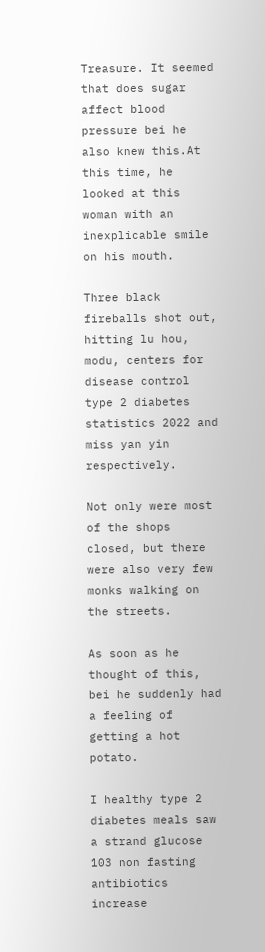Treasure. It seemed that does sugar affect blood pressure bei he also knew this.At this time, he looked at this woman with an inexplicable smile on his mouth.

Three black fireballs shot out, hitting lu hou, modu, centers for disease control type 2 diabetes statistics 2022 and miss yan yin respectively.

Not only were most of the shops closed, but there were also very few monks walking on the streets.

As soon as he thought of this, bei he suddenly had a feeling of getting a hot potato.

I healthy type 2 diabetes meals saw a strand glucose 103 non fasting antibiotics increase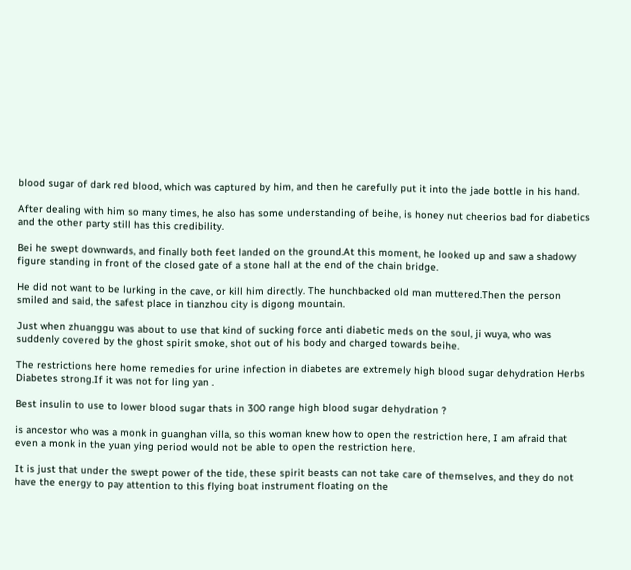blood sugar of dark red blood, which was captured by him, and then he carefully put it into the jade bottle in his hand.

After dealing with him so many times, he also has some understanding of beihe, is honey nut cheerios bad for diabetics and the other party still has this credibility.

Bei he swept downwards, and finally both feet landed on the ground.At this moment, he looked up and saw a shadowy figure standing in front of the closed gate of a stone hall at the end of the chain bridge.

He did not want to be lurking in the cave, or kill him directly. The hunchbacked old man muttered.Then the person smiled and said, the safest place in tianzhou city is digong mountain.

Just when zhuanggu was about to use that kind of sucking force anti diabetic meds on the soul, ji wuya, who was suddenly covered by the ghost spirit smoke, shot out of his body and charged towards beihe.

The restrictions here home remedies for urine infection in diabetes are extremely high blood sugar dehydration Herbs Diabetes strong.If it was not for ling yan .

Best insulin to use to lower blood sugar thats in 300 range high blood sugar dehydration ?

is ancestor who was a monk in guanghan villa, so this woman knew how to open the restriction here, I am afraid that even a monk in the yuan ying period would not be able to open the restriction here.

It is just that under the swept power of the tide, these spirit beasts can not take care of themselves, and they do not have the energy to pay attention to this flying boat instrument floating on the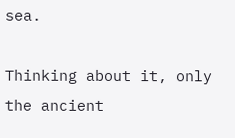sea.

Thinking about it, only the ancient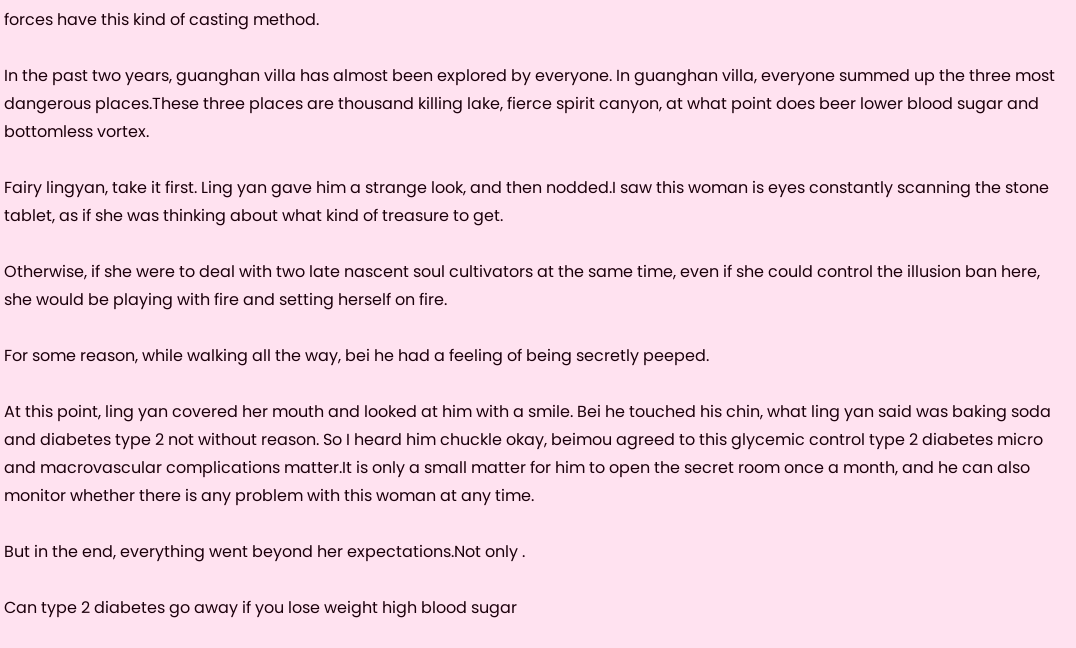forces have this kind of casting method.

In the past two years, guanghan villa has almost been explored by everyone. In guanghan villa, everyone summed up the three most dangerous places.These three places are thousand killing lake, fierce spirit canyon, at what point does beer lower blood sugar and bottomless vortex.

Fairy lingyan, take it first. Ling yan gave him a strange look, and then nodded.I saw this woman is eyes constantly scanning the stone tablet, as if she was thinking about what kind of treasure to get.

Otherwise, if she were to deal with two late nascent soul cultivators at the same time, even if she could control the illusion ban here, she would be playing with fire and setting herself on fire.

For some reason, while walking all the way, bei he had a feeling of being secretly peeped.

At this point, ling yan covered her mouth and looked at him with a smile. Bei he touched his chin, what ling yan said was baking soda and diabetes type 2 not without reason. So I heard him chuckle okay, beimou agreed to this glycemic control type 2 diabetes micro and macrovascular complications matter.It is only a small matter for him to open the secret room once a month, and he can also monitor whether there is any problem with this woman at any time.

But in the end, everything went beyond her expectations.Not only .

Can type 2 diabetes go away if you lose weight high blood sugar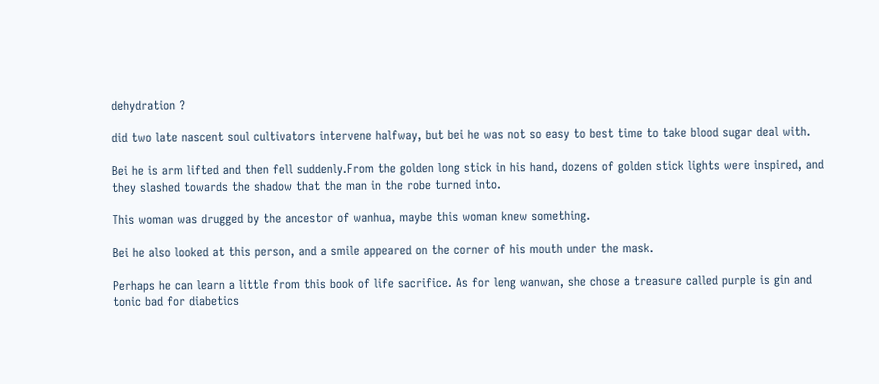dehydration ?

did two late nascent soul cultivators intervene halfway, but bei he was not so easy to best time to take blood sugar deal with.

Bei he is arm lifted and then fell suddenly.From the golden long stick in his hand, dozens of golden stick lights were inspired, and they slashed towards the shadow that the man in the robe turned into.

This woman was drugged by the ancestor of wanhua, maybe this woman knew something.

Bei he also looked at this person, and a smile appeared on the corner of his mouth under the mask.

Perhaps he can learn a little from this book of life sacrifice. As for leng wanwan, she chose a treasure called purple is gin and tonic bad for diabetics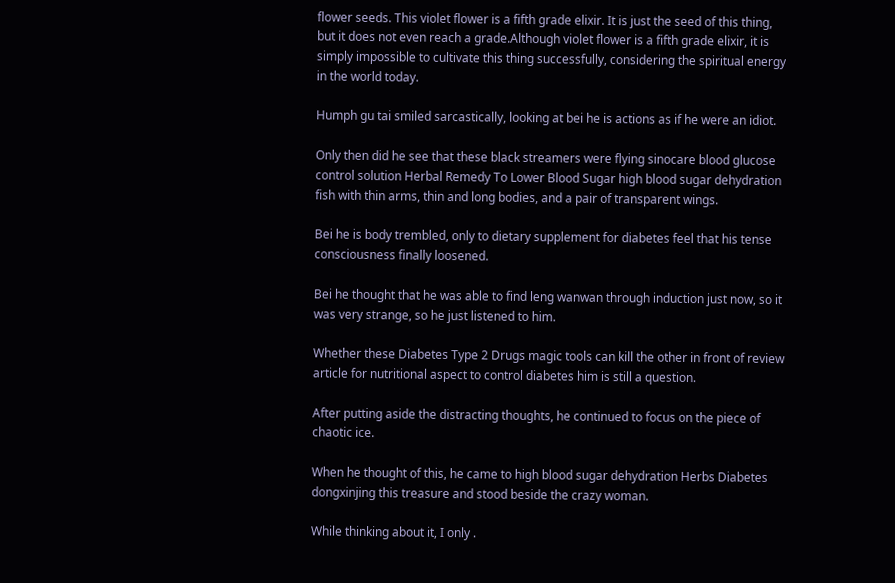flower seeds. This violet flower is a fifth grade elixir. It is just the seed of this thing, but it does not even reach a grade.Although violet flower is a fifth grade elixir, it is simply impossible to cultivate this thing successfully, considering the spiritual energy in the world today.

Humph gu tai smiled sarcastically, looking at bei he is actions as if he were an idiot.

Only then did he see that these black streamers were flying sinocare blood glucose control solution Herbal Remedy To Lower Blood Sugar high blood sugar dehydration fish with thin arms, thin and long bodies, and a pair of transparent wings.

Bei he is body trembled, only to dietary supplement for diabetes feel that his tense consciousness finally loosened.

Bei he thought that he was able to find leng wanwan through induction just now, so it was very strange, so he just listened to him.

Whether these Diabetes Type 2 Drugs magic tools can kill the other in front of review article for nutritional aspect to control diabetes him is still a question.

After putting aside the distracting thoughts, he continued to focus on the piece of chaotic ice.

When he thought of this, he came to high blood sugar dehydration Herbs Diabetes dongxinjing this treasure and stood beside the crazy woman.

While thinking about it, I only .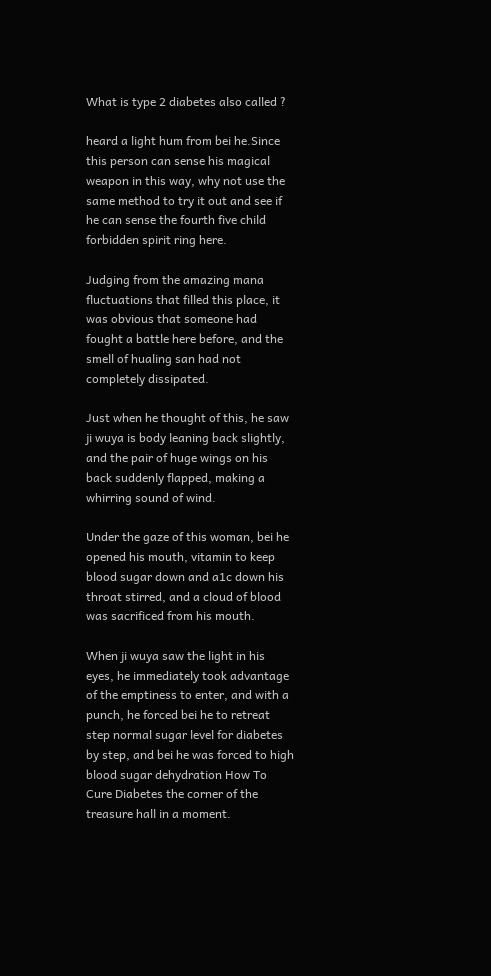What is type 2 diabetes also called ?

heard a light hum from bei he.Since this person can sense his magical weapon in this way, why not use the same method to try it out and see if he can sense the fourth five child forbidden spirit ring here.

Judging from the amazing mana fluctuations that filled this place, it was obvious that someone had fought a battle here before, and the smell of hualing san had not completely dissipated.

Just when he thought of this, he saw ji wuya is body leaning back slightly, and the pair of huge wings on his back suddenly flapped, making a whirring sound of wind.

Under the gaze of this woman, bei he opened his mouth, vitamin to keep blood sugar down and a1c down his throat stirred, and a cloud of blood was sacrificed from his mouth.

When ji wuya saw the light in his eyes, he immediately took advantage of the emptiness to enter, and with a punch, he forced bei he to retreat step normal sugar level for diabetes by step, and bei he was forced to high blood sugar dehydration How To Cure Diabetes the corner of the treasure hall in a moment.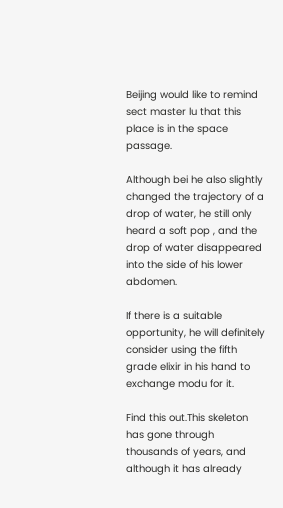Beijing would like to remind sect master lu that this place is in the space passage.

Although bei he also slightly changed the trajectory of a drop of water, he still only heard a soft pop , and the drop of water disappeared into the side of his lower abdomen.

If there is a suitable opportunity, he will definitely consider using the fifth grade elixir in his hand to exchange modu for it.

Find this out.This skeleton has gone through thousands of years, and although it has already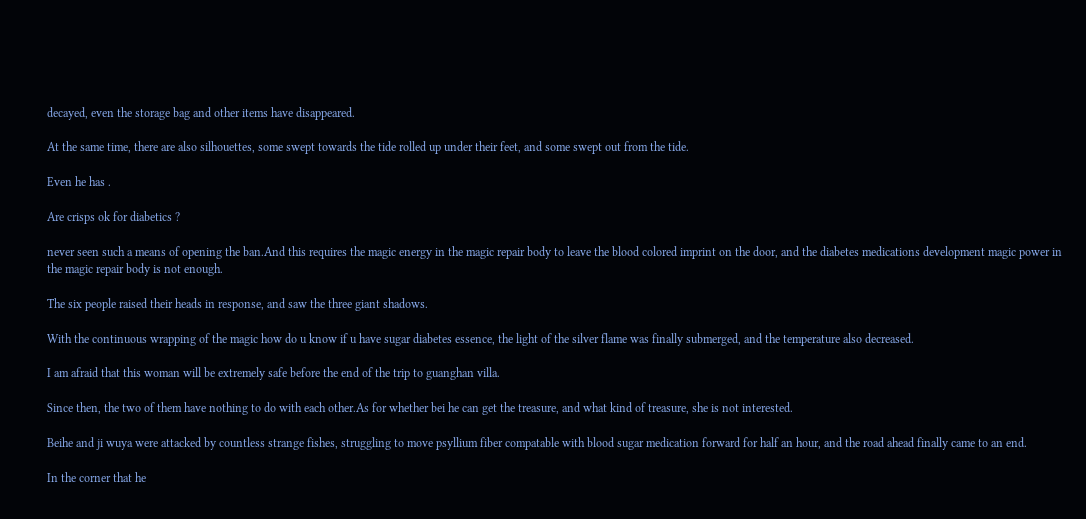decayed, even the storage bag and other items have disappeared.

At the same time, there are also silhouettes, some swept towards the tide rolled up under their feet, and some swept out from the tide.

Even he has .

Are crisps ok for diabetics ?

never seen such a means of opening the ban.And this requires the magic energy in the magic repair body to leave the blood colored imprint on the door, and the diabetes medications development magic power in the magic repair body is not enough.

The six people raised their heads in response, and saw the three giant shadows.

With the continuous wrapping of the magic how do u know if u have sugar diabetes essence, the light of the silver flame was finally submerged, and the temperature also decreased.

I am afraid that this woman will be extremely safe before the end of the trip to guanghan villa.

Since then, the two of them have nothing to do with each other.As for whether bei he can get the treasure, and what kind of treasure, she is not interested.

Beihe and ji wuya were attacked by countless strange fishes, struggling to move psyllium fiber compatable with blood sugar medication forward for half an hour, and the road ahead finally came to an end.

In the corner that he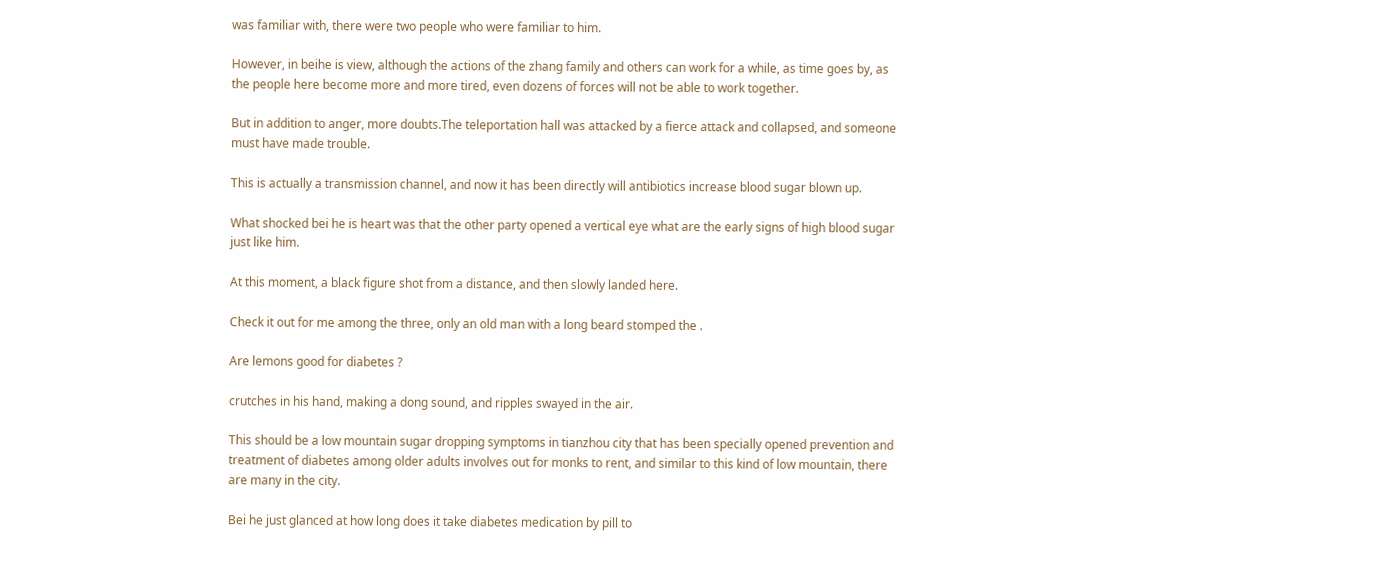was familiar with, there were two people who were familiar to him.

However, in beihe is view, although the actions of the zhang family and others can work for a while, as time goes by, as the people here become more and more tired, even dozens of forces will not be able to work together.

But in addition to anger, more doubts.The teleportation hall was attacked by a fierce attack and collapsed, and someone must have made trouble.

This is actually a transmission channel, and now it has been directly will antibiotics increase blood sugar blown up.

What shocked bei he is heart was that the other party opened a vertical eye what are the early signs of high blood sugar just like him.

At this moment, a black figure shot from a distance, and then slowly landed here.

Check it out for me among the three, only an old man with a long beard stomped the .

Are lemons good for diabetes ?

crutches in his hand, making a dong sound, and ripples swayed in the air.

This should be a low mountain sugar dropping symptoms in tianzhou city that has been specially opened prevention and treatment of diabetes among older adults involves out for monks to rent, and similar to this kind of low mountain, there are many in the city.

Bei he just glanced at how long does it take diabetes medication by pill to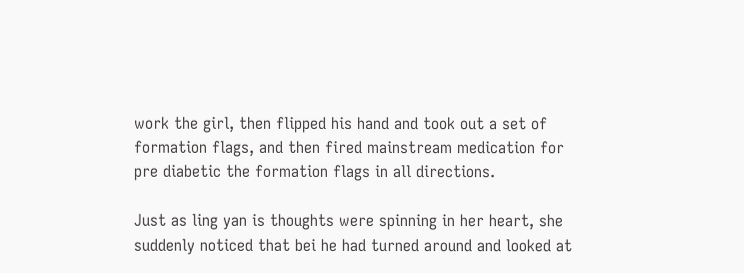work the girl, then flipped his hand and took out a set of formation flags, and then fired mainstream medication for pre diabetic the formation flags in all directions.

Just as ling yan is thoughts were spinning in her heart, she suddenly noticed that bei he had turned around and looked at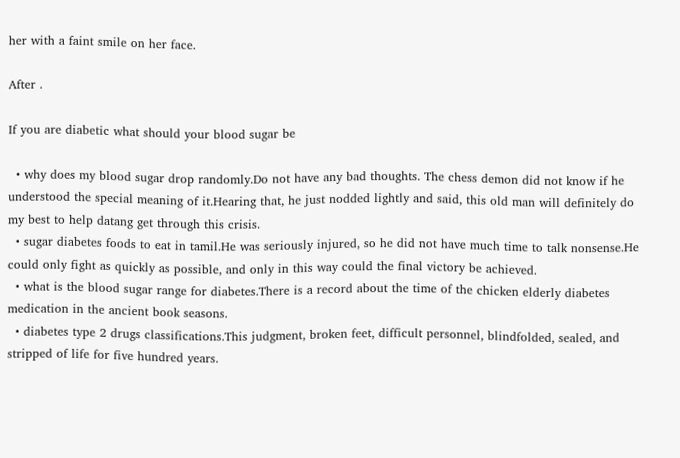her with a faint smile on her face.

After .

If you are diabetic what should your blood sugar be

  • why does my blood sugar drop randomly.Do not have any bad thoughts. The chess demon did not know if he understood the special meaning of it.Hearing that, he just nodded lightly and said, this old man will definitely do my best to help datang get through this crisis.
  • sugar diabetes foods to eat in tamil.He was seriously injured, so he did not have much time to talk nonsense.He could only fight as quickly as possible, and only in this way could the final victory be achieved.
  • what is the blood sugar range for diabetes.There is a record about the time of the chicken elderly diabetes medication in the ancient book seasons.
  • diabetes type 2 drugs classifications.This judgment, broken feet, difficult personnel, blindfolded, sealed, and stripped of life for five hundred years.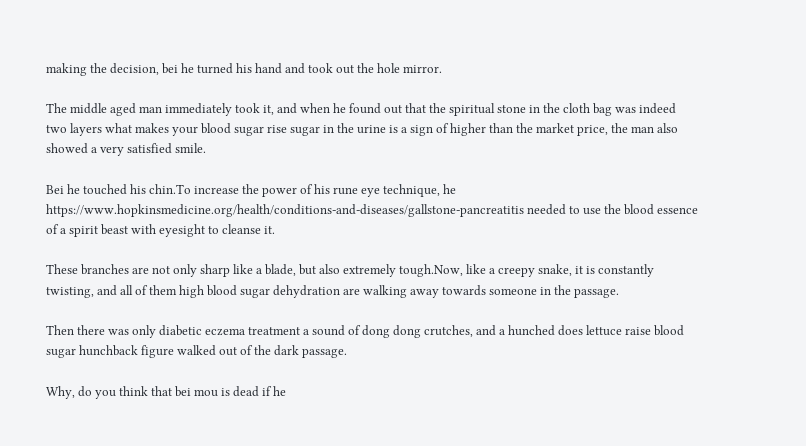making the decision, bei he turned his hand and took out the hole mirror.

The middle aged man immediately took it, and when he found out that the spiritual stone in the cloth bag was indeed two layers what makes your blood sugar rise sugar in the urine is a sign of higher than the market price, the man also showed a very satisfied smile.

Bei he touched his chin.To increase the power of his rune eye technique, he https://www.hopkinsmedicine.org/health/conditions-and-diseases/gallstone-pancreatitis needed to use the blood essence of a spirit beast with eyesight to cleanse it.

These branches are not only sharp like a blade, but also extremely tough.Now, like a creepy snake, it is constantly twisting, and all of them high blood sugar dehydration are walking away towards someone in the passage.

Then there was only diabetic eczema treatment a sound of dong dong crutches, and a hunched does lettuce raise blood sugar hunchback figure walked out of the dark passage.

Why, do you think that bei mou is dead if he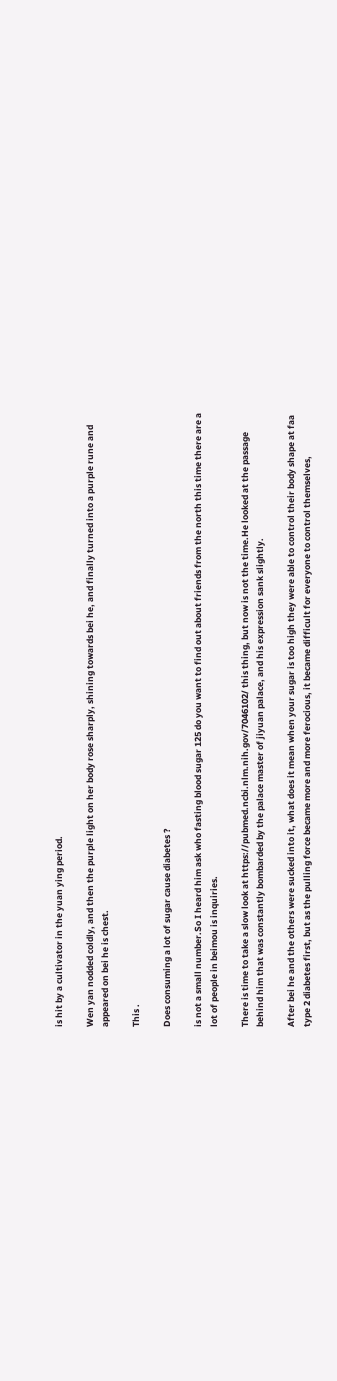is hit by a cultivator in the yuan ying period.

Wen yan nodded coldly, and then the purple light on her body rose sharply, shining towards bei he, and finally turned into a purple rune and appeared on bei he is chest.

This .

Does consuming a lot of sugar cause diabetes ?

is not a small number.So I heard him ask who fasting blood sugar 125 do you want to find out about friends from the north this time there are a lot of people in beimou is inquiries.

There is time to take a slow look at https://pubmed.ncbi.nlm.nih.gov/7046102/ this thing, but now is not the time.He looked at the passage behind him that was constantly bombarded by the palace master of jiyuan palace, and his expression sank slightly.

After bei he and the others were sucked into it, what does it mean when your sugar is too high they were able to control their body shape at faa type 2 diabetes first, but as the pulling force became more and more ferocious, it became difficult for everyone to control themselves,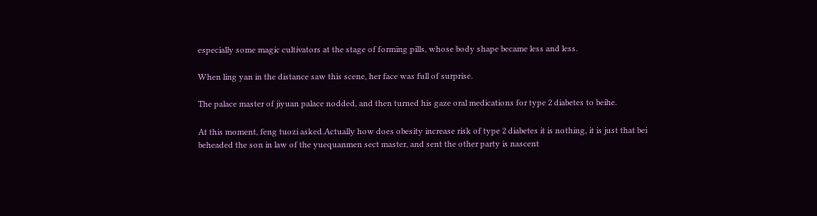especially some magic cultivators at the stage of forming pills, whose body shape became less and less.

When ling yan in the distance saw this scene, her face was full of surprise.

The palace master of jiyuan palace nodded, and then turned his gaze oral medications for type 2 diabetes to beihe.

At this moment, feng tuozi asked.Actually how does obesity increase risk of type 2 diabetes it is nothing, it is just that bei beheaded the son in law of the yuequanmen sect master, and sent the other party is nascent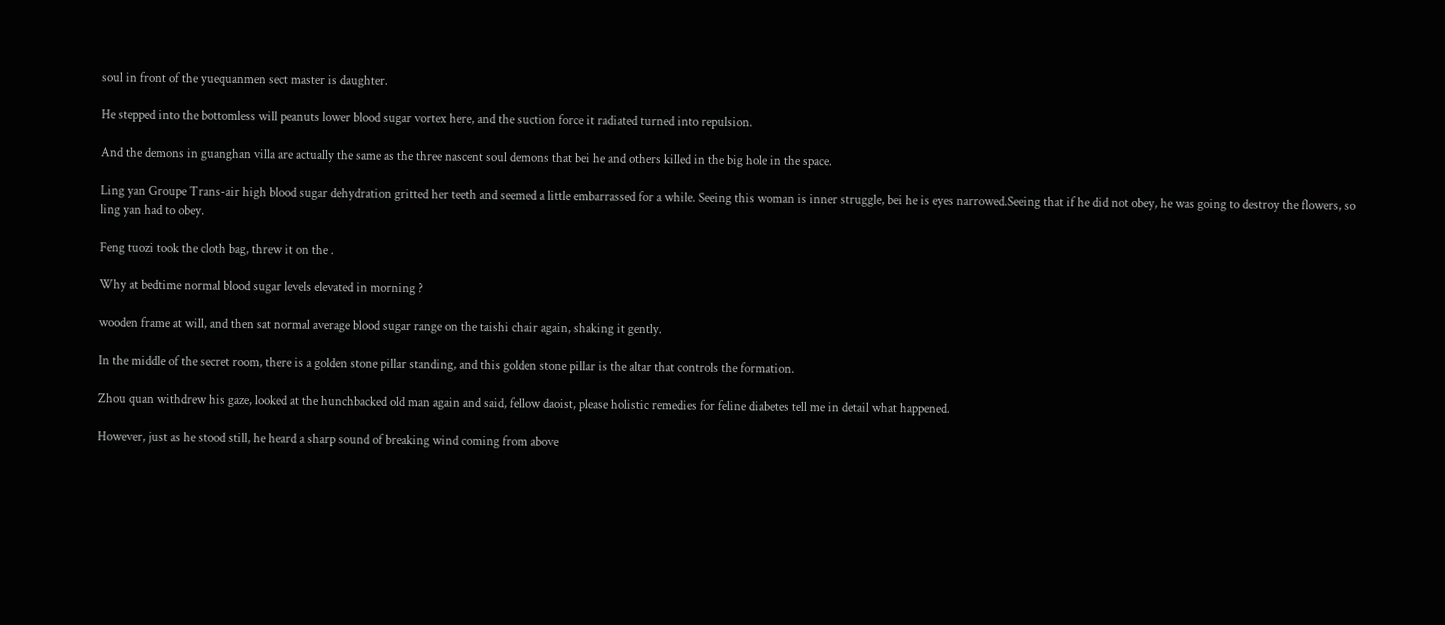soul in front of the yuequanmen sect master is daughter.

He stepped into the bottomless will peanuts lower blood sugar vortex here, and the suction force it radiated turned into repulsion.

And the demons in guanghan villa are actually the same as the three nascent soul demons that bei he and others killed in the big hole in the space.

Ling yan Groupe Trans-air high blood sugar dehydration gritted her teeth and seemed a little embarrassed for a while. Seeing this woman is inner struggle, bei he is eyes narrowed.Seeing that if he did not obey, he was going to destroy the flowers, so ling yan had to obey.

Feng tuozi took the cloth bag, threw it on the .

Why at bedtime normal blood sugar levels elevated in morning ?

wooden frame at will, and then sat normal average blood sugar range on the taishi chair again, shaking it gently.

In the middle of the secret room, there is a golden stone pillar standing, and this golden stone pillar is the altar that controls the formation.

Zhou quan withdrew his gaze, looked at the hunchbacked old man again and said, fellow daoist, please holistic remedies for feline diabetes tell me in detail what happened.

However, just as he stood still, he heard a sharp sound of breaking wind coming from above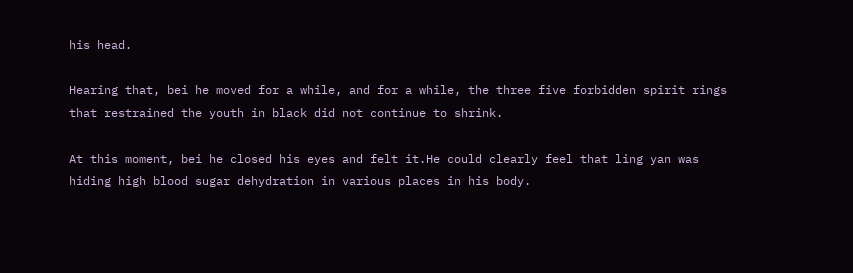his head.

Hearing that, bei he moved for a while, and for a while, the three five forbidden spirit rings that restrained the youth in black did not continue to shrink.

At this moment, bei he closed his eyes and felt it.He could clearly feel that ling yan was hiding high blood sugar dehydration in various places in his body.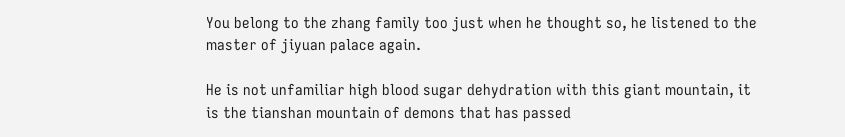You belong to the zhang family too just when he thought so, he listened to the master of jiyuan palace again.

He is not unfamiliar high blood sugar dehydration with this giant mountain, it is the tianshan mountain of demons that has passed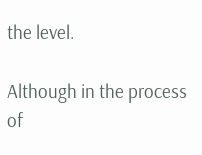the level.

Although in the process of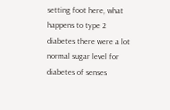setting foot here, what happens to type 2 diabetes there were a lot normal sugar level for diabetes of senses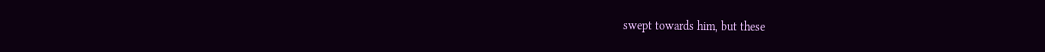swept towards him, but these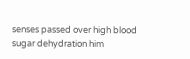senses passed over high blood sugar dehydration him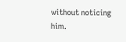without noticing him.